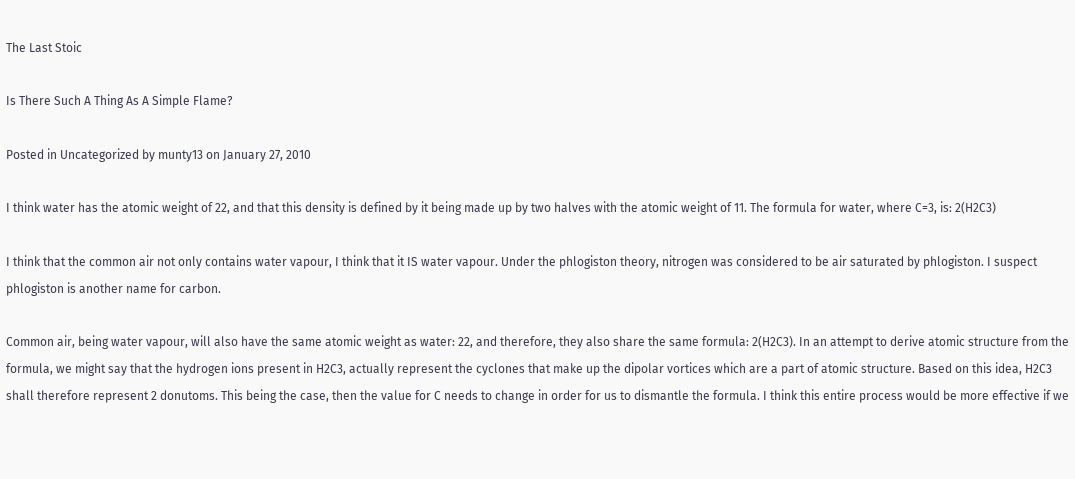The Last Stoic

Is There Such A Thing As A Simple Flame?

Posted in Uncategorized by munty13 on January 27, 2010

I think water has the atomic weight of 22, and that this density is defined by it being made up by two halves with the atomic weight of 11. The formula for water, where C=3, is: 2(H2C3)

I think that the common air not only contains water vapour, I think that it IS water vapour. Under the phlogiston theory, nitrogen was considered to be air saturated by phlogiston. I suspect phlogiston is another name for carbon.

Common air, being water vapour, will also have the same atomic weight as water: 22, and therefore, they also share the same formula: 2(H2C3). In an attempt to derive atomic structure from the formula, we might say that the hydrogen ions present in H2C3, actually represent the cyclones that make up the dipolar vortices which are a part of atomic structure. Based on this idea, H2C3 shall therefore represent 2 donutoms. This being the case, then the value for C needs to change in order for us to dismantle the formula. I think this entire process would be more effective if we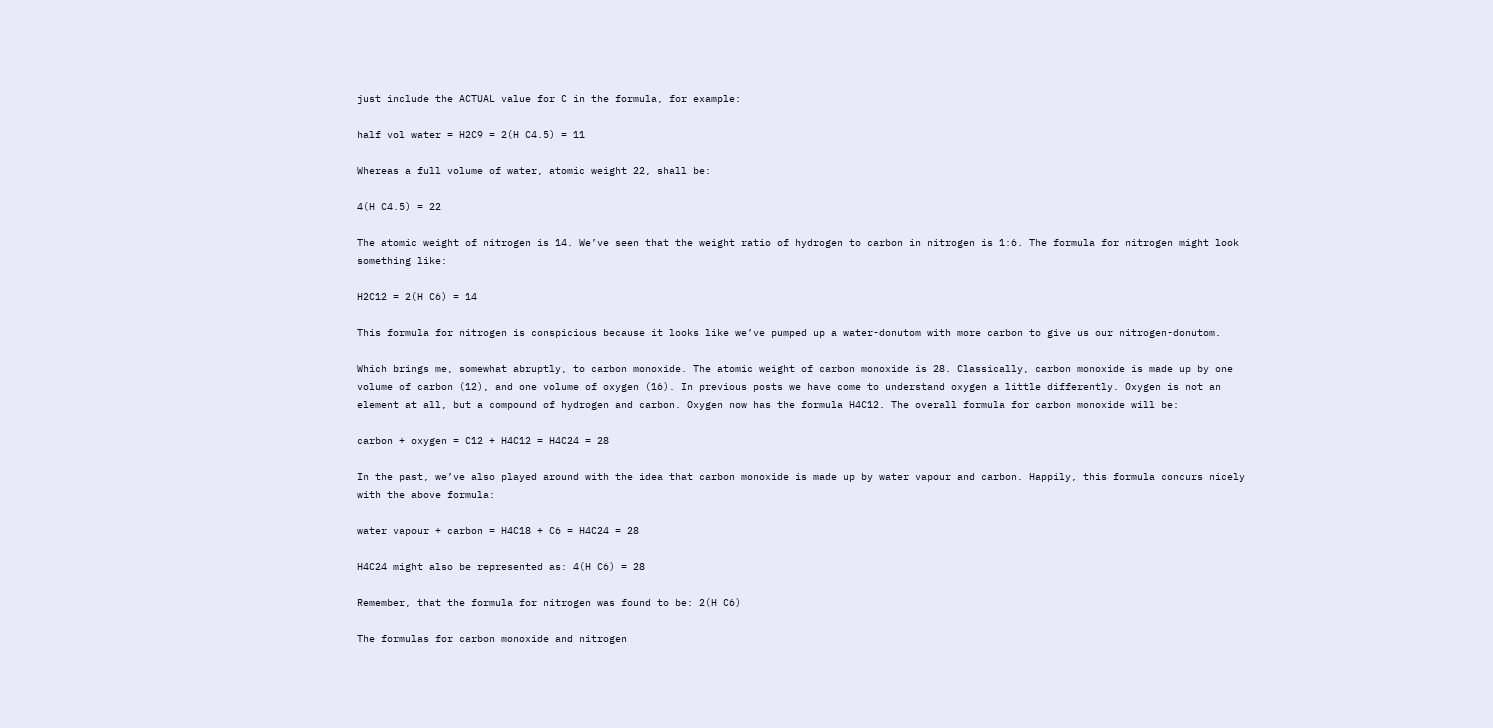just include the ACTUAL value for C in the formula, for example:

half vol water = H2C9 = 2(H C4.5) = 11

Whereas a full volume of water, atomic weight 22, shall be:

4(H C4.5) = 22

The atomic weight of nitrogen is 14. We’ve seen that the weight ratio of hydrogen to carbon in nitrogen is 1:6. The formula for nitrogen might look something like:

H2C12 = 2(H C6) = 14

This formula for nitrogen is conspicious because it looks like we’ve pumped up a water-donutom with more carbon to give us our nitrogen-donutom.

Which brings me, somewhat abruptly, to carbon monoxide. The atomic weight of carbon monoxide is 28. Classically, carbon monoxide is made up by one volume of carbon (12), and one volume of oxygen (16). In previous posts we have come to understand oxygen a little differently. Oxygen is not an element at all, but a compound of hydrogen and carbon. Oxygen now has the formula H4C12. The overall formula for carbon monoxide will be:

carbon + oxygen = C12 + H4C12 = H4C24 = 28

In the past, we’ve also played around with the idea that carbon monoxide is made up by water vapour and carbon. Happily, this formula concurs nicely with the above formula:

water vapour + carbon = H4C18 + C6 = H4C24 = 28

H4C24 might also be represented as: 4(H C6) = 28

Remember, that the formula for nitrogen was found to be: 2(H C6)

The formulas for carbon monoxide and nitrogen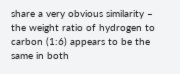share a very obvious similarity – the weight ratio of hydrogen to carbon (1:6) appears to be the same in both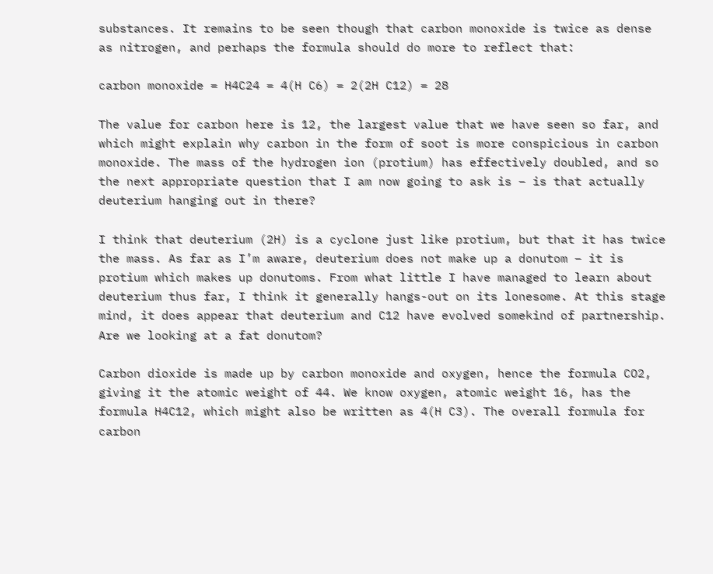substances. It remains to be seen though that carbon monoxide is twice as dense as nitrogen, and perhaps the formula should do more to reflect that:

carbon monoxide = H4C24 = 4(H C6) = 2(2H C12) = 28

The value for carbon here is 12, the largest value that we have seen so far, and which might explain why carbon in the form of soot is more conspicious in carbon monoxide. The mass of the hydrogen ion (protium) has effectively doubled, and so the next appropriate question that I am now going to ask is – is that actually deuterium hanging out in there?

I think that deuterium (2H) is a cyclone just like protium, but that it has twice the mass. As far as I’m aware, deuterium does not make up a donutom – it is protium which makes up donutoms. From what little I have managed to learn about deuterium thus far, I think it generally hangs-out on its lonesome. At this stage mind, it does appear that deuterium and C12 have evolved somekind of partnership. Are we looking at a fat donutom?

Carbon dioxide is made up by carbon monoxide and oxygen, hence the formula CO2, giving it the atomic weight of 44. We know oxygen, atomic weight 16, has the formula H4C12, which might also be written as 4(H C3). The overall formula for carbon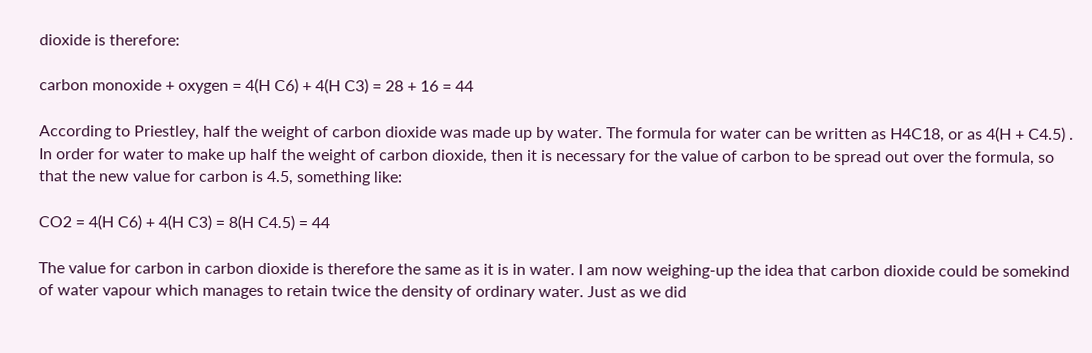dioxide is therefore:

carbon monoxide + oxygen = 4(H C6) + 4(H C3) = 28 + 16 = 44

According to Priestley, half the weight of carbon dioxide was made up by water. The formula for water can be written as H4C18, or as 4(H + C4.5) . In order for water to make up half the weight of carbon dioxide, then it is necessary for the value of carbon to be spread out over the formula, so that the new value for carbon is 4.5, something like:

CO2 = 4(H C6) + 4(H C3) = 8(H C4.5) = 44

The value for carbon in carbon dioxide is therefore the same as it is in water. I am now weighing-up the idea that carbon dioxide could be somekind of water vapour which manages to retain twice the density of ordinary water. Just as we did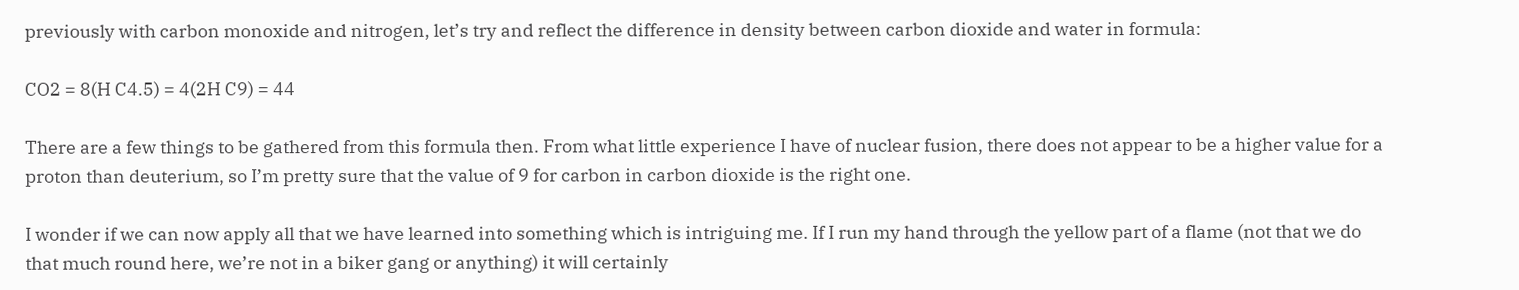previously with carbon monoxide and nitrogen, let’s try and reflect the difference in density between carbon dioxide and water in formula:

CO2 = 8(H C4.5) = 4(2H C9) = 44

There are a few things to be gathered from this formula then. From what little experience I have of nuclear fusion, there does not appear to be a higher value for a proton than deuterium, so I’m pretty sure that the value of 9 for carbon in carbon dioxide is the right one.

I wonder if we can now apply all that we have learned into something which is intriguing me. If I run my hand through the yellow part of a flame (not that we do that much round here, we’re not in a biker gang or anything) it will certainly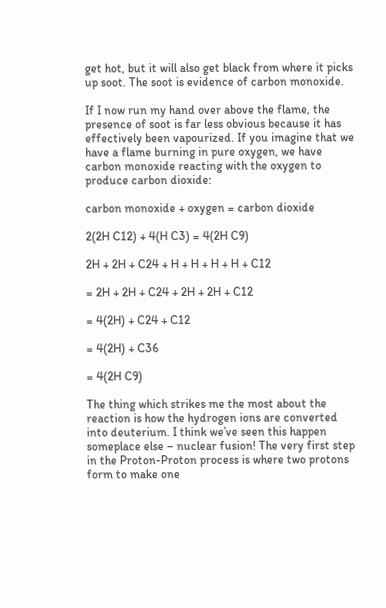get hot, but it will also get black from where it picks up soot. The soot is evidence of carbon monoxide.

If I now run my hand over above the flame, the presence of soot is far less obvious because it has effectively been vapourized. If you imagine that we have a flame burning in pure oxygen, we have carbon monoxide reacting with the oxygen to produce carbon dioxide:

carbon monoxide + oxygen = carbon dioxide

2(2H C12) + 4(H C3) = 4(2H C9)

2H + 2H + C24 + H + H + H + H + C12

= 2H + 2H + C24 + 2H + 2H + C12

= 4(2H) + C24 + C12

= 4(2H) + C36

= 4(2H C9)

The thing which strikes me the most about the reaction is how the hydrogen ions are converted into deuterium. I think we’ve seen this happen someplace else – nuclear fusion! The very first step in the Proton-Proton process is where two protons form to make one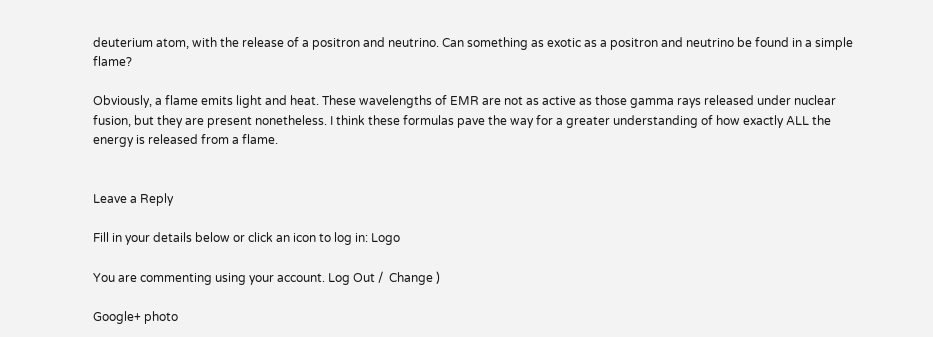deuterium atom, with the release of a positron and neutrino. Can something as exotic as a positron and neutrino be found in a simple flame?

Obviously, a flame emits light and heat. These wavelengths of EMR are not as active as those gamma rays released under nuclear fusion, but they are present nonetheless. I think these formulas pave the way for a greater understanding of how exactly ALL the energy is released from a flame.


Leave a Reply

Fill in your details below or click an icon to log in: Logo

You are commenting using your account. Log Out /  Change )

Google+ photo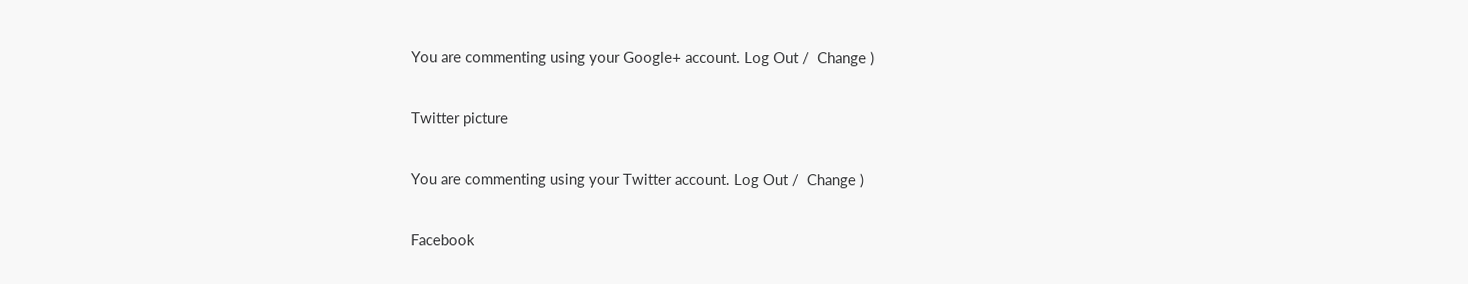You are commenting using your Google+ account. Log Out /  Change )

Twitter picture

You are commenting using your Twitter account. Log Out /  Change )

Facebook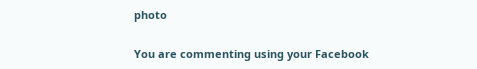photo

You are commenting using your Facebook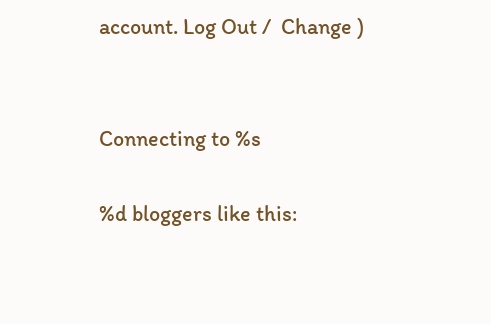account. Log Out /  Change )


Connecting to %s

%d bloggers like this: